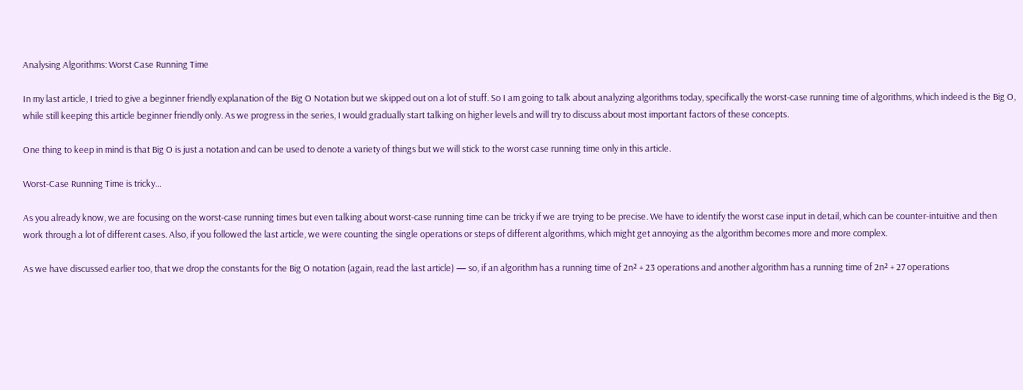Analysing Algorithms: Worst Case Running Time

In my last article, I tried to give a beginner friendly explanation of the Big O Notation but we skipped out on a lot of stuff. So I am going to talk about analyzing algorithms today, specifically the worst-case running time of algorithms, which indeed is the Big O, while still keeping this article beginner friendly only. As we progress in the series, I would gradually start talking on higher levels and will try to discuss about most important factors of these concepts.

One thing to keep in mind is that Big O is just a notation and can be used to denote a variety of things but we will stick to the worst case running time only in this article.

Worst-Case Running Time is tricky…

As you already know, we are focusing on the worst-case running times but even talking about worst-case running time can be tricky if we are trying to be precise. We have to identify the worst case input in detail, which can be counter-intuitive and then work through a lot of different cases. Also, if you followed the last article, we were counting the single operations or steps of different algorithms, which might get annoying as the algorithm becomes more and more complex.

As we have discussed earlier too, that we drop the constants for the Big O notation (again, read the last article) — so, if an algorithm has a running time of 2n² + 23 operations and another algorithm has a running time of 2n² + 27 operations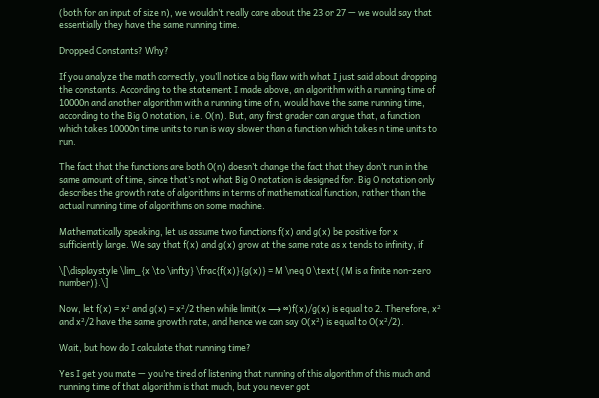(both for an input of size n), we wouldn’t really care about the 23 or 27 — we would say that essentially they have the same running time.

Dropped Constants? Why?

If you analyze the math correctly, you’ll notice a big flaw with what I just said about dropping the constants. According to the statement I made above, an algorithm with a running time of 10000n and another algorithm with a running time of n, would have the same running time, according to the Big O notation, i.e. O(n). But, any first grader can argue that, a function which takes 10000n time units to run is way slower than a function which takes n time units to run.

The fact that the functions are both O(n) doesn’t change the fact that they don’t run in the same amount of time, since that’s not what Big O notation is designed for. Big O notation only describes the growth rate of algorithms in terms of mathematical function, rather than the actual running time of algorithms on some machine.

Mathematically speaking, let us assume two functions f(x) and g(x) be positive for x sufficiently large. We say that f(x) and g(x) grow at the same rate as x tends to infinity, if

\[\displaystyle \lim_{x \to \infty} \frac{f(x)}{g(x)} = M \neq 0 \text{ (M is a finite non-zero number)}.\]

Now, let f(x) = x² and g(x) = x²/2 then while limit(x ⟶ ∞)f(x)/g(x) is equal to 2. Therefore, x² and x²/2 have the same growth rate, and hence we can say O(x²) is equal to O(x²/2).

Wait, but how do I calculate that running time?

Yes I get you mate — you’re tired of listening that running of this algorithm of this much and running time of that algorithm is that much, but you never got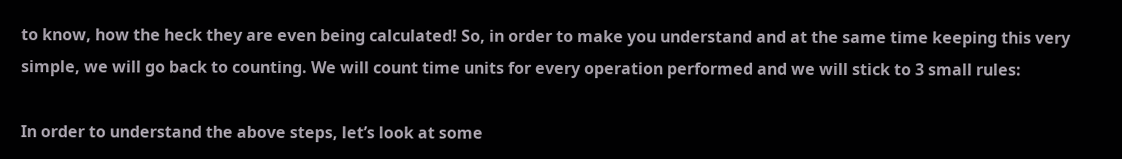to know, how the heck they are even being calculated! So, in order to make you understand and at the same time keeping this very simple, we will go back to counting. We will count time units for every operation performed and we will stick to 3 small rules:

In order to understand the above steps, let’s look at some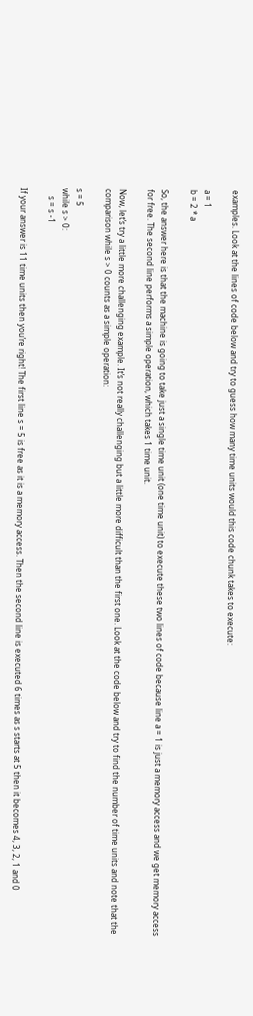examples. Look at the lines of code below and try to guess how many time units would this code chunk takes to execute:

a = 1
b = 2 * a

So, the answer here is that the machine is going to take just a single time unit (one time unit) to execute these two lines of code because line a = 1 is just a memory access and we get memory access for free. The second line performs a simple operation, which takes 1 time unit.

Now, let’s try a little more challenging example. It’s not really challenging but a little more difficult than the first one. Look at the code below and try to find the number of time units and note that the comparison while s > 0 counts as a simple operation:

s = 5
while s > 0:
    s = s -1

If your answer is 11 time units then you’re right! The first line s = 5 is free as it is a memory access. Then the second line is executed 6 times as s starts at 5 then it becomes 4, 3, 2, 1 and 0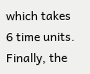which takes 6 time units. Finally, the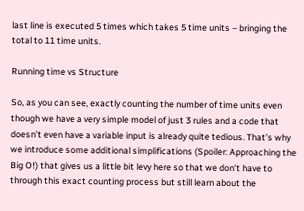last line is executed 5 times which takes 5 time units – bringing the total to 11 time units.

Running time vs Structure

So, as you can see, exactly counting the number of time units even though we have a very simple model of just 3 rules and a code that doesn’t even have a variable input is already quite tedious. That’s why we introduce some additional simplifications (Spoiler: Approaching the Big O!) that gives us a little bit levy here so that we don’t have to through this exact counting process but still learn about the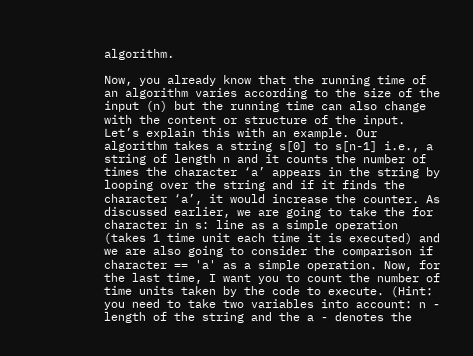algorithm.

Now, you already know that the running time of an algorithm varies according to the size of the input (n) but the running time can also change with the content or structure of the input. Let’s explain this with an example. Our algorithm takes a string s[0] to s[n-1] i.e., a string of length n and it counts the number of times the character ‘a’ appears in the string by looping over the string and if it finds the character ‘a’, it would increase the counter. As discussed earlier, we are going to take the for character in s: line as a simple operation (takes 1 time unit each time it is executed) and we are also going to consider the comparison if character == 'a' as a simple operation. Now, for the last time, I want you to count the number of time units taken by the code to execute. (Hint: you need to take two variables into account: n - length of the string and the a - denotes the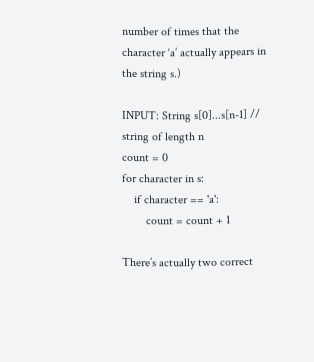number of times that the character ‘a’ actually appears in the string s.)

INPUT: String s[0]...s[n-1] // string of length n
count = 0
for character in s:
    if character == 'a':
        count = count + 1

There’s actually two correct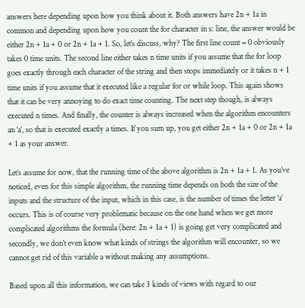answers here depending upon how you think about it. Both answers have 2n + 1a in common and depending upon how you count the for character in s: line, the answer would be either 2n + 1a + 0 or 2n + 1a + 1. So, let’s discuss, why? The first line count = 0 obviously takes 0 time units. The second line either takes n time units if you assume that the for loop goes exactly through each character of the string and then stops immediately or it takes n + 1 time units if you assume that it executed like a regular for or while loop. This again shows that it can be very annoying to do exact time counting. The next step though, is always executed n times. And finally, the counter is always increased when the algorithm encounters an ‘a’, so that is executed exactly a times. If you sum up, you get either 2n + 1a + 0 or 2n + 1a + 1 as your answer.

Let’s assume for now, that the running time of the above algorithm is 2n + 1a + 1. As you’ve noticed, even for this simple algorithm, the running time depends on both the size of the inputs and the structure of the input, which in this case, is the number of times the letter ‘a’ occurs. This is of course very problematic because on the one hand when we get more complicated algorithms the formula (here: 2n + 1a + 1) is going get very complicated and secondly, we don’t even know what kinds of strings the algorithm will encounter, so we cannot get rid of this variable a without making any assumptions.

Based upon all this information, we can take 3 kinds of views with regard to our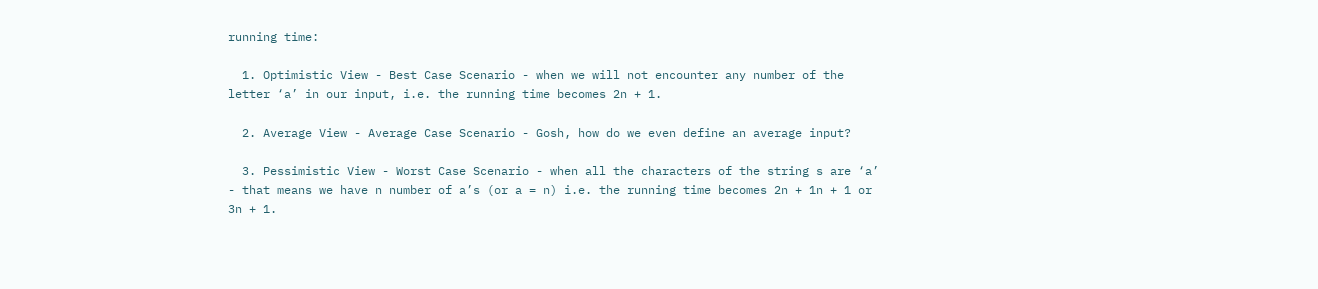running time:

  1. Optimistic View - Best Case Scenario - when we will not encounter any number of the letter ‘a’ in our input, i.e. the running time becomes 2n + 1.

  2. Average View - Average Case Scenario - Gosh, how do we even define an average input?

  3. Pessimistic View - Worst Case Scenario - when all the characters of the string s are ‘a’ - that means we have n number of a’s (or a = n) i.e. the running time becomes 2n + 1n + 1 or 3n + 1.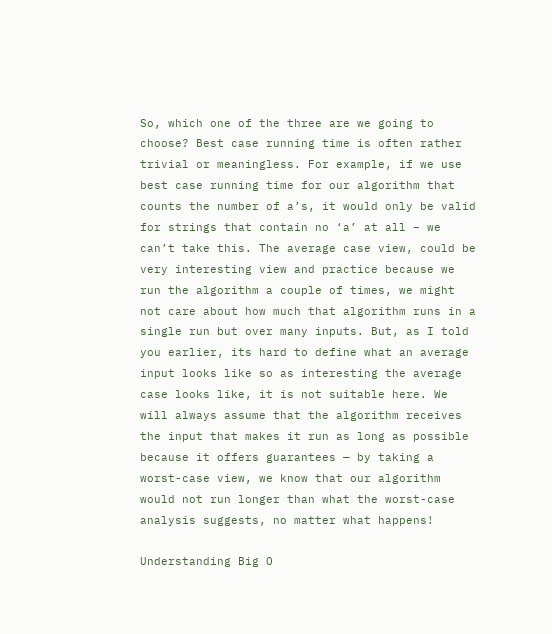So, which one of the three are we going to choose? Best case running time is often rather trivial or meaningless. For example, if we use best case running time for our algorithm that counts the number of a’s, it would only be valid for strings that contain no ‘a’ at all – we can’t take this. The average case view, could be very interesting view and practice because we run the algorithm a couple of times, we might not care about how much that algorithm runs in a single run but over many inputs. But, as I told you earlier, its hard to define what an average input looks like so as interesting the average case looks like, it is not suitable here. We will always assume that the algorithm receives the input that makes it run as long as possible because it offers guarantees — by taking a worst-case view, we know that our algorithm would not run longer than what the worst-case analysis suggests, no matter what happens!

Understanding Big O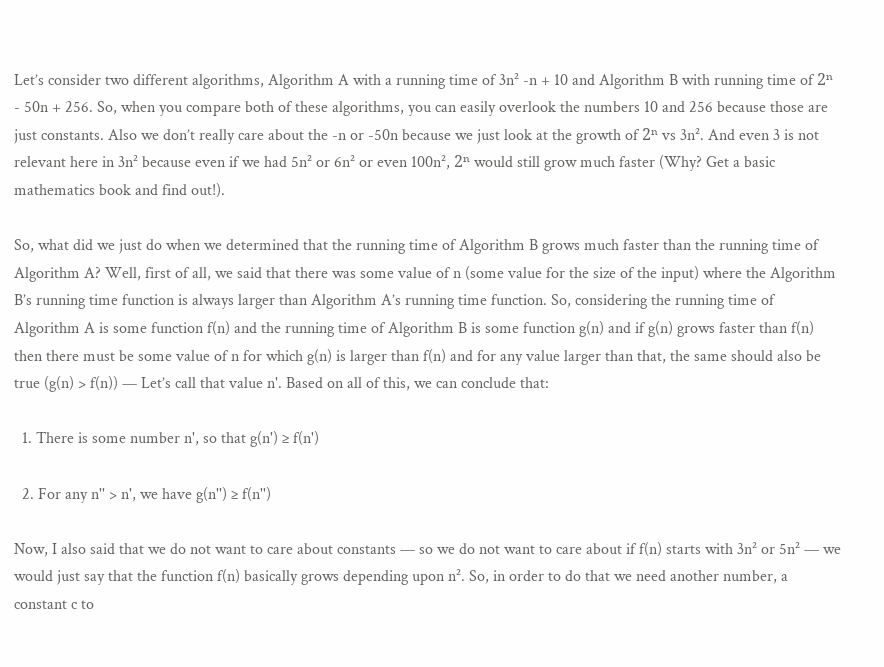Let’s consider two different algorithms, Algorithm A with a running time of 3n² -n + 10 and Algorithm B with running time of 2ⁿ - 50n + 256. So, when you compare both of these algorithms, you can easily overlook the numbers 10 and 256 because those are just constants. Also we don’t really care about the -n or -50n because we just look at the growth of 2ⁿ vs 3n². And even 3 is not relevant here in 3n² because even if we had 5n² or 6n² or even 100n², 2ⁿ would still grow much faster (Why? Get a basic mathematics book and find out!).

So, what did we just do when we determined that the running time of Algorithm B grows much faster than the running time of Algorithm A? Well, first of all, we said that there was some value of n (some value for the size of the input) where the Algorithm B’s running time function is always larger than Algorithm A’s running time function. So, considering the running time of Algorithm A is some function f(n) and the running time of Algorithm B is some function g(n) and if g(n) grows faster than f(n) then there must be some value of n for which g(n) is larger than f(n) and for any value larger than that, the same should also be true (g(n) > f(n)) — Let’s call that value n'. Based on all of this, we can conclude that:

  1. There is some number n', so that g(n') ≥ f(n')

  2. For any n'' > n', we have g(n'') ≥ f(n'')

Now, I also said that we do not want to care about constants — so we do not want to care about if f(n) starts with 3n² or 5n² — we would just say that the function f(n) basically grows depending upon n². So, in order to do that we need another number, a constant c to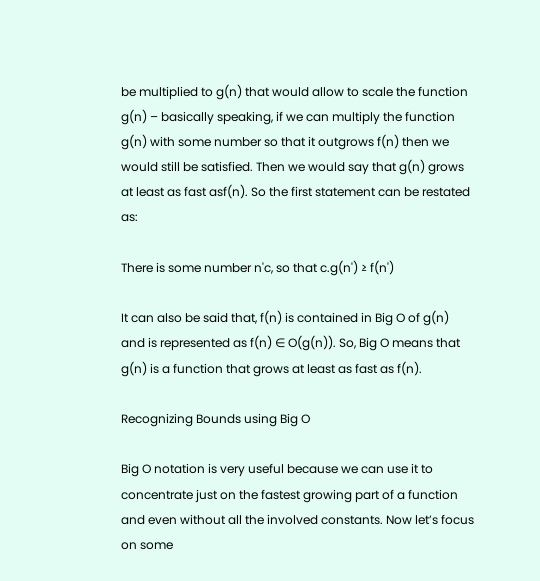be multiplied to g(n) that would allow to scale the function g(n) – basically speaking, if we can multiply the function g(n) with some number so that it outgrows f(n) then we would still be satisfied. Then we would say that g(n) grows at least as fast asf(n). So the first statement can be restated as:

There is some number n'c, so that c.g(n') ≥ f(n')

It can also be said that, f(n) is contained in Big O of g(n) and is represented as f(n) ∈ O(g(n)). So, Big O means that g(n) is a function that grows at least as fast as f(n).

Recognizing Bounds using Big O

Big O notation is very useful because we can use it to concentrate just on the fastest growing part of a function and even without all the involved constants. Now let’s focus on some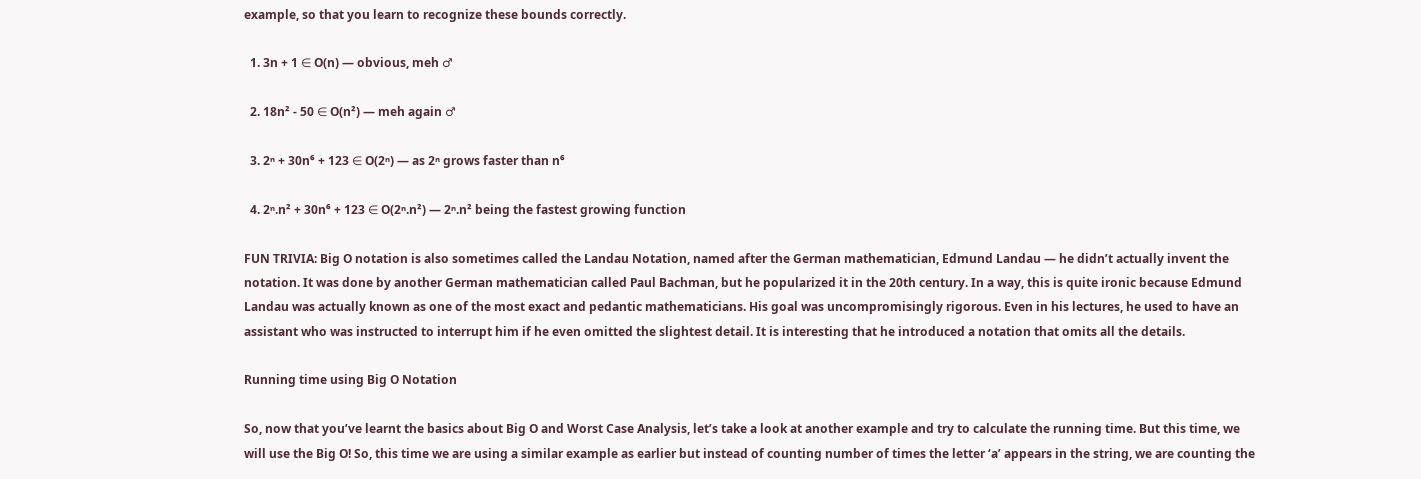example, so that you learn to recognize these bounds correctly.

  1. 3n + 1 ∈ O(n) — obvious, meh ♂

  2. 18n² - 50 ∈ O(n²) — meh again ♂

  3. 2ⁿ + 30n⁶ + 123 ∈ O(2ⁿ) — as 2ⁿ grows faster than n⁶

  4. 2ⁿ.n² + 30n⁶ + 123 ∈ O(2ⁿ.n²) — 2ⁿ.n² being the fastest growing function

FUN TRIVIA: Big O notation is also sometimes called the Landau Notation, named after the German mathematician, Edmund Landau — he didn’t actually invent the notation. It was done by another German mathematician called Paul Bachman, but he popularized it in the 20th century. In a way, this is quite ironic because Edmund Landau was actually known as one of the most exact and pedantic mathematicians. His goal was uncompromisingly rigorous. Even in his lectures, he used to have an assistant who was instructed to interrupt him if he even omitted the slightest detail. It is interesting that he introduced a notation that omits all the details.

Running time using Big O Notation

So, now that you’ve learnt the basics about Big O and Worst Case Analysis, let’s take a look at another example and try to calculate the running time. But this time, we will use the Big O! So, this time we are using a similar example as earlier but instead of counting number of times the letter ‘a’ appears in the string, we are counting the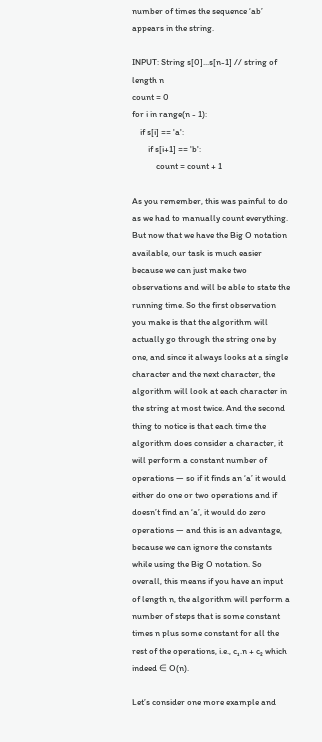number of times the sequence ‘ab’ appears in the string.

INPUT: String s[0]...s[n-1] // string of length n
count = 0
for i in range(n - 1):
    if s[i] == 'a':
        if s[i+1] == 'b':
            count = count + 1

As you remember, this was painful to do as we had to manually count everything. But now that we have the Big O notation available, our task is much easier because we can just make two observations and will be able to state the running time. So the first observation you make is that the algorithm will actually go through the string one by one, and since it always looks at a single character and the next character, the algorithm will look at each character in the string at most twice. And the second thing to notice is that each time the algorithm does consider a character, it will perform a constant number of operations — so if it finds an ‘a’ it would either do one or two operations and if doesn’t find an ‘a’, it would do zero operations — and this is an advantage, because we can ignore the constants while using the Big O notation. So overall, this means if you have an input of length n, the algorithm will perform a number of steps that is some constant times n plus some constant for all the rest of the operations, i.e., c₁.n + c₂ which indeed ∈ O(n).

Let’s consider one more example and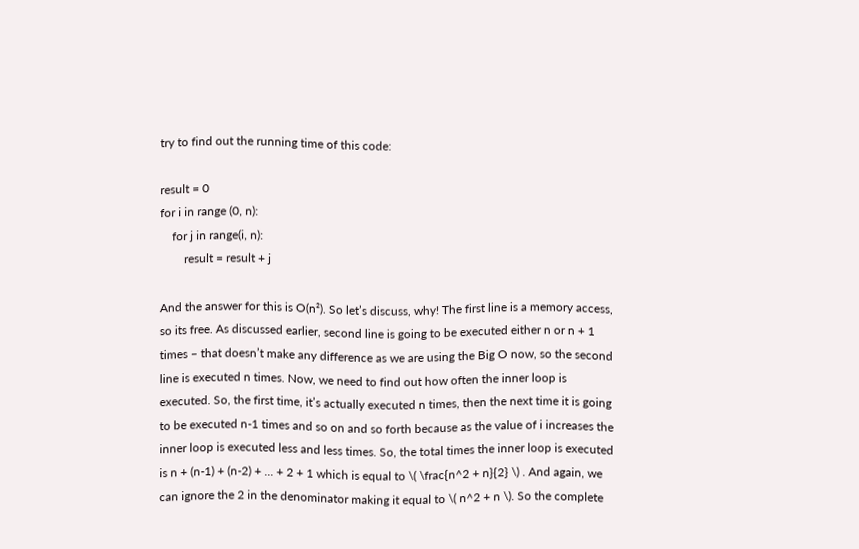try to find out the running time of this code:

result = 0
for i in range (0, n):
    for j in range(i, n):
        result = result + j

And the answer for this is O(n²). So let’s discuss, why! The first line is a memory access, so its free. As discussed earlier, second line is going to be executed either n or n + 1 times – that doesn’t make any difference as we are using the Big O now, so the second line is executed n times. Now, we need to find out how often the inner loop is executed. So, the first time, it’s actually executed n times, then the next time it is going to be executed n-1 times and so on and so forth because as the value of i increases the inner loop is executed less and less times. So, the total times the inner loop is executed is n + (n-1) + (n-2) + ... + 2 + 1 which is equal to \( \frac{n^2 + n}{2} \) . And again, we can ignore the 2 in the denominator making it equal to \( n^2 + n \). So the complete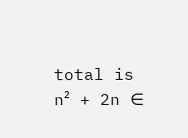total is n² + 2n ∈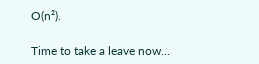O(n²).

Time to take a leave now…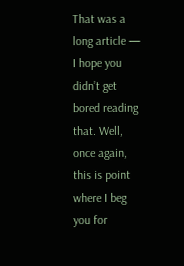That was a long article — I hope you didn’t get bored reading that. Well, once again, this is point where I beg you for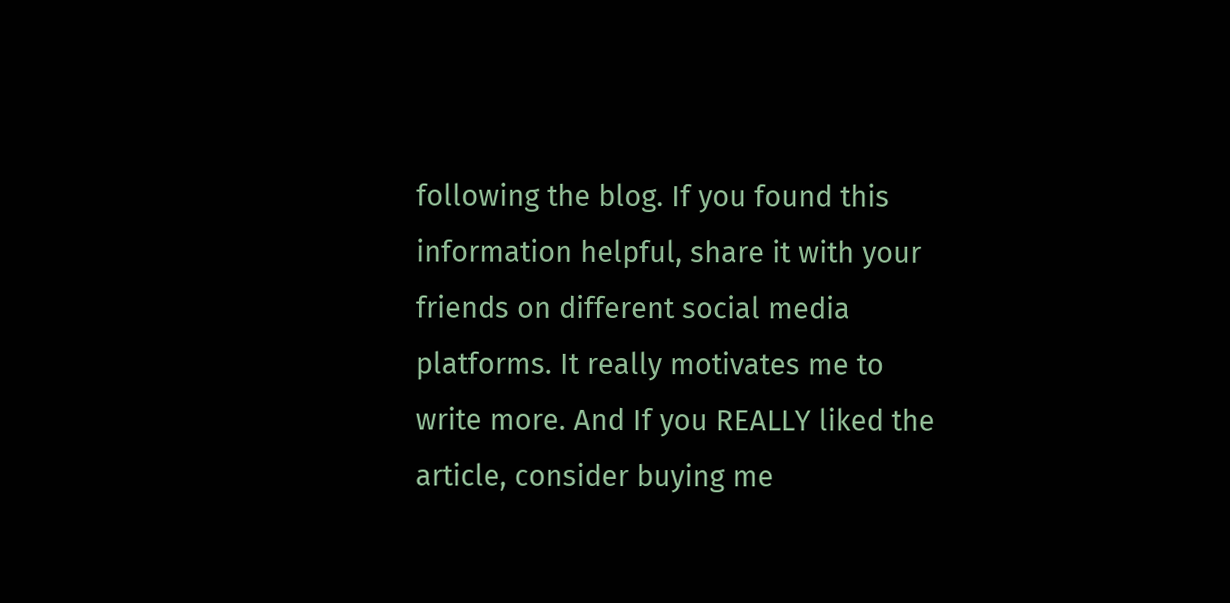following the blog. If you found this information helpful, share it with your friends on different social media platforms. It really motivates me to write more. And If you REALLY liked the article, consider buying me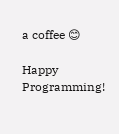a coffee 😊

Happy Programming!